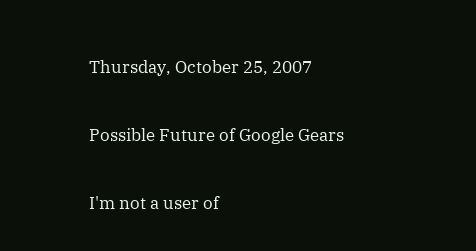Thursday, October 25, 2007

Possible Future of Google Gears

I'm not a user of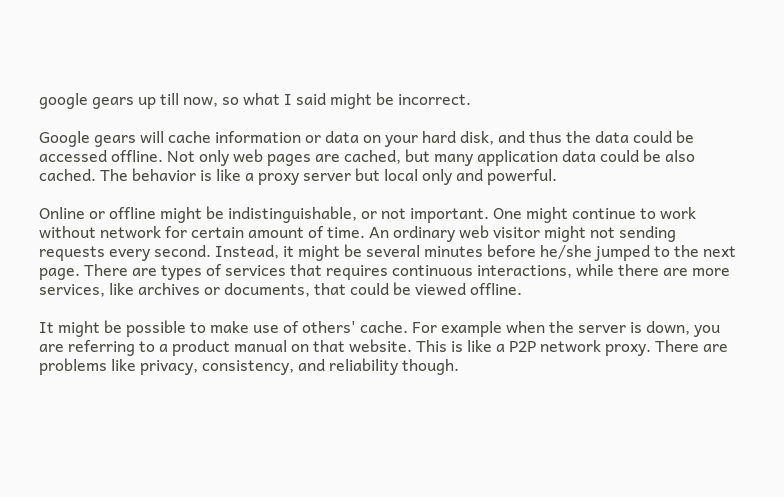google gears up till now, so what I said might be incorrect.

Google gears will cache information or data on your hard disk, and thus the data could be accessed offline. Not only web pages are cached, but many application data could be also cached. The behavior is like a proxy server but local only and powerful.

Online or offline might be indistinguishable, or not important. One might continue to work without network for certain amount of time. An ordinary web visitor might not sending requests every second. Instead, it might be several minutes before he/she jumped to the next page. There are types of services that requires continuous interactions, while there are more services, like archives or documents, that could be viewed offline.

It might be possible to make use of others' cache. For example when the server is down, you are referring to a product manual on that website. This is like a P2P network proxy. There are problems like privacy, consistency, and reliability though.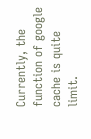Currently, the function of google cache is quite limit.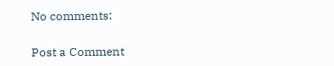No comments:

Post a Comment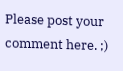Please post your comment here. ;)